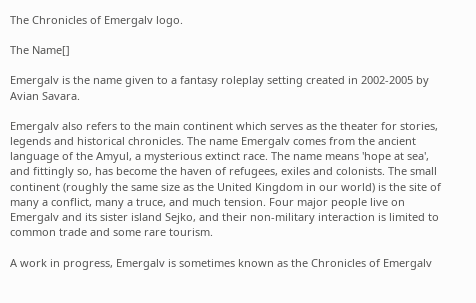The Chronicles of Emergalv logo.

The Name[]

Emergalv is the name given to a fantasy roleplay setting created in 2002-2005 by Avian Savara.

Emergalv also refers to the main continent which serves as the theater for stories, legends and historical chronicles. The name Emergalv comes from the ancient language of the Amyul, a mysterious extinct race. The name means 'hope at sea', and fittingly so, has become the haven of refugees, exiles and colonists. The small continent (roughly the same size as the United Kingdom in our world) is the site of many a conflict, many a truce, and much tension. Four major people live on Emergalv and its sister island Sejko, and their non-military interaction is limited to common trade and some rare tourism.

A work in progress, Emergalv is sometimes known as the Chronicles of Emergalv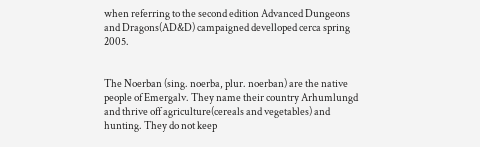when referring to the second edition Advanced Dungeons and Dragons(AD&D) campaigned develloped cerca spring 2005.


The Noerban (sing. noerba, plur. noerban) are the native people of Emergalv. They name their country Arhumlungd and thrive off agriculture(cereals and vegetables) and hunting. They do not keep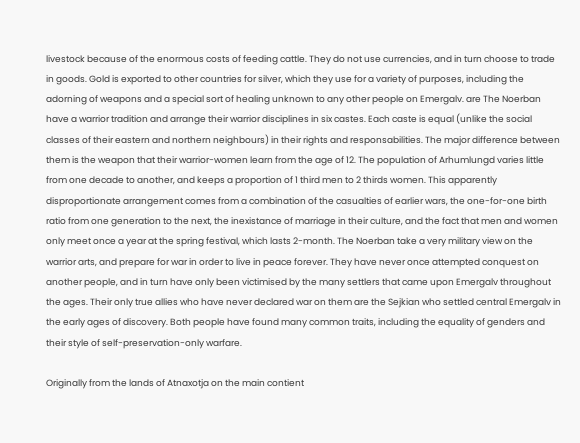livestock because of the enormous costs of feeding cattle. They do not use currencies, and in turn choose to trade in goods. Gold is exported to other countries for silver, which they use for a variety of purposes, including the adorning of weapons and a special sort of healing unknown to any other people on Emergalv. are The Noerban have a warrior tradition and arrange their warrior disciplines in six castes. Each caste is equal (unlike the social classes of their eastern and northern neighbours) in their rights and responsabilities. The major difference between them is the weapon that their warrior-women learn from the age of 12. The population of Arhumlungd varies little from one decade to another, and keeps a proportion of 1 third men to 2 thirds women. This apparently disproportionate arrangement comes from a combination of the casualties of earlier wars, the one-for-one birth ratio from one generation to the next, the inexistance of marriage in their culture, and the fact that men and women only meet once a year at the spring festival, which lasts 2-month. The Noerban take a very military view on the warrior arts, and prepare for war in order to live in peace forever. They have never once attempted conquest on another people, and in turn have only been victimised by the many settlers that came upon Emergalv throughout the ages. Their only true allies who have never declared war on them are the Sejkian who settled central Emergalv in the early ages of discovery. Both people have found many common traits, including the equality of genders and their style of self-preservation-only warfare.

Originally from the lands of Atnaxotja on the main contient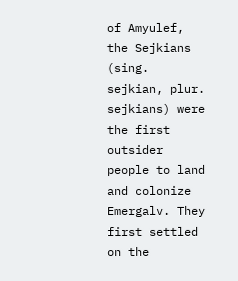of Amyulef, the Sejkians (sing. sejkian, plur. sejkians) were the first outsider people to land and colonize Emergalv. They first settled on the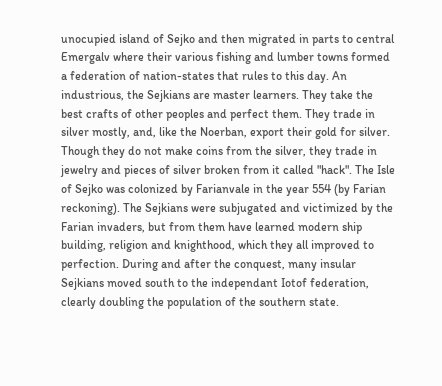unocupied island of Sejko and then migrated in parts to central Emergalv where their various fishing and lumber towns formed a federation of nation-states that rules to this day. An industrious, the Sejkians are master learners. They take the best crafts of other peoples and perfect them. They trade in silver mostly, and, like the Noerban, export their gold for silver. Though they do not make coins from the silver, they trade in jewelry and pieces of silver broken from it called "hack". The Isle of Sejko was colonized by Farianvale in the year 554 (by Farian reckoning). The Sejkians were subjugated and victimized by the Farian invaders, but from them have learned modern ship building, religion and knighthood, which they all improved to perfection. During and after the conquest, many insular Sejkians moved south to the independant Iotof federation, clearly doubling the population of the southern state.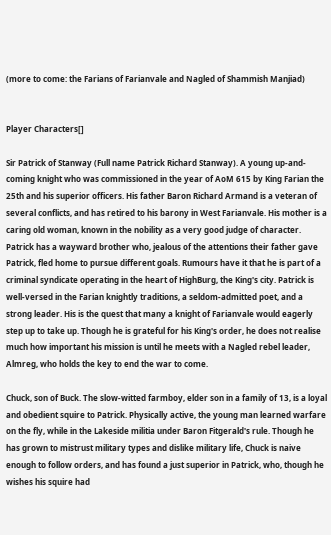(more to come: the Farians of Farianvale and Nagled of Shammish Manjiad)


Player Characters[]

Sir Patrick of Stanway (Full name Patrick Richard Stanway). A young up-and-coming knight who was commissioned in the year of AoM 615 by King Farian the 25th and his superior officers. His father Baron Richard Armand is a veteran of several conflicts, and has retired to his barony in West Farianvale. His mother is a caring old woman, known in the nobility as a very good judge of character. Patrick has a wayward brother who, jealous of the attentions their father gave Patrick, fled home to pursue different goals. Rumours have it that he is part of a criminal syndicate operating in the heart of HighBurg, the King's city. Patrick is well-versed in the Farian knightly traditions, a seldom-admitted poet, and a strong leader. His is the quest that many a knight of Farianvale would eagerly step up to take up. Though he is grateful for his King's order, he does not realise much how important his mission is until he meets with a Nagled rebel leader, Almreg, who holds the key to end the war to come.

Chuck, son of Buck. The slow-witted farmboy, elder son in a family of 13, is a loyal and obedient squire to Patrick. Physically active, the young man learned warfare on the fly, while in the Lakeside militia under Baron Fitgerald's rule. Though he has grown to mistrust military types and dislike military life, Chuck is naive enough to follow orders, and has found a just superior in Patrick, who, though he wishes his squire had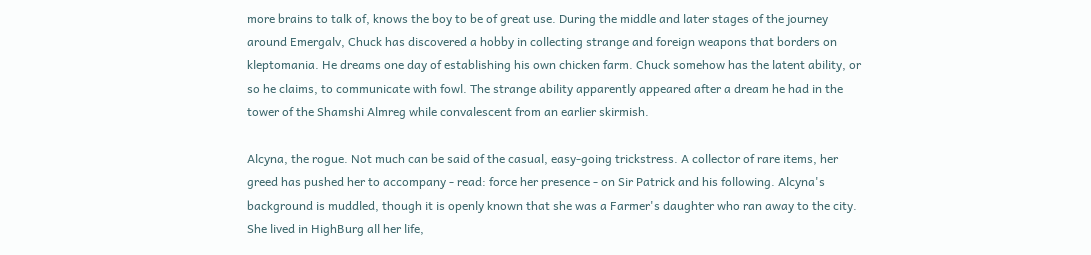more brains to talk of, knows the boy to be of great use. During the middle and later stages of the journey around Emergalv, Chuck has discovered a hobby in collecting strange and foreign weapons that borders on kleptomania. He dreams one day of establishing his own chicken farm. Chuck somehow has the latent ability, or so he claims, to communicate with fowl. The strange ability apparently appeared after a dream he had in the tower of the Shamshi Almreg while convalescent from an earlier skirmish.

Alcyna, the rogue. Not much can be said of the casual, easy-going trickstress. A collector of rare items, her greed has pushed her to accompany - read: force her presence - on Sir Patrick and his following. Alcyna's background is muddled, though it is openly known that she was a Farmer's daughter who ran away to the city. She lived in HighBurg all her life,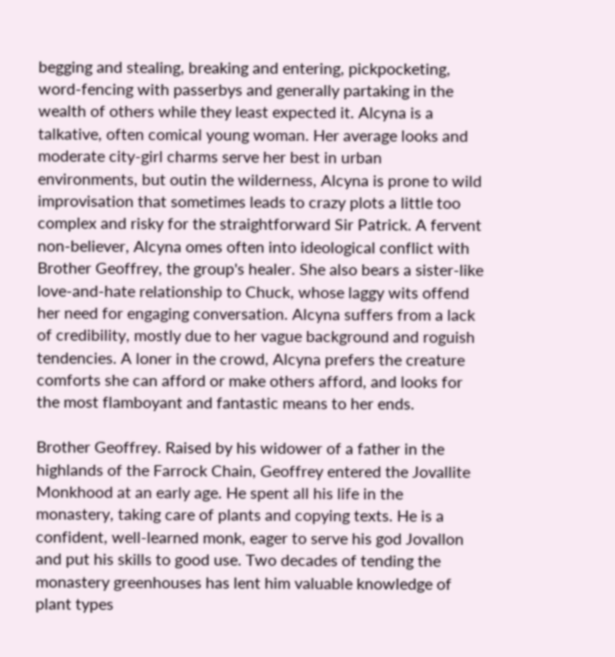begging and stealing, breaking and entering, pickpocketing, word-fencing with passerbys and generally partaking in the wealth of others while they least expected it. Alcyna is a talkative, often comical young woman. Her average looks and moderate city-girl charms serve her best in urban environments, but outin the wilderness, Alcyna is prone to wild improvisation that sometimes leads to crazy plots a little too complex and risky for the straightforward Sir Patrick. A fervent non-believer, Alcyna omes often into ideological conflict with Brother Geoffrey, the group's healer. She also bears a sister-like love-and-hate relationship to Chuck, whose laggy wits offend her need for engaging conversation. Alcyna suffers from a lack of credibility, mostly due to her vague background and roguish tendencies. A loner in the crowd, Alcyna prefers the creature comforts she can afford or make others afford, and looks for the most flamboyant and fantastic means to her ends.

Brother Geoffrey. Raised by his widower of a father in the highlands of the Farrock Chain, Geoffrey entered the Jovallite Monkhood at an early age. He spent all his life in the monastery, taking care of plants and copying texts. He is a confident, well-learned monk, eager to serve his god Jovallon and put his skills to good use. Two decades of tending the monastery greenhouses has lent him valuable knowledge of plant types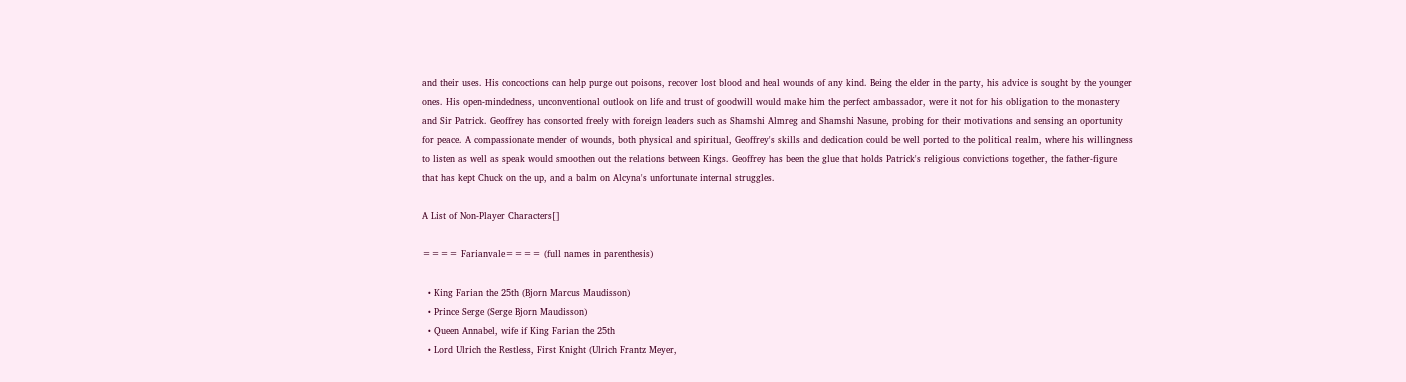and their uses. His concoctions can help purge out poisons, recover lost blood and heal wounds of any kind. Being the elder in the party, his advice is sought by the younger ones. His open-mindedness, unconventional outlook on life and trust of goodwill would make him the perfect ambassador, were it not for his obligation to the monastery and Sir Patrick. Geoffrey has consorted freely with foreign leaders such as Shamshi Almreg and Shamshi Nasune, probing for their motivations and sensing an oportunity for peace. A compassionate mender of wounds, both physical and spiritual, Geoffrey's skills and dedication could be well ported to the political realm, where his willingness to listen as well as speak would smoothen out the relations between Kings. Geoffrey has been the glue that holds Patrick's religious convictions together, the father-figure that has kept Chuck on the up, and a balm on Alcyna's unfortunate internal struggles.

A List of Non-Player Characters[]

==== Farianvale==== (full names in parenthesis)

  • King Farian the 25th (Bjorn Marcus Maudisson)
  • Prince Serge (Serge Bjorn Maudisson)
  • Queen Annabel, wife if King Farian the 25th
  • Lord Ulrich the Restless, First Knight (Ulrich Frantz Meyer,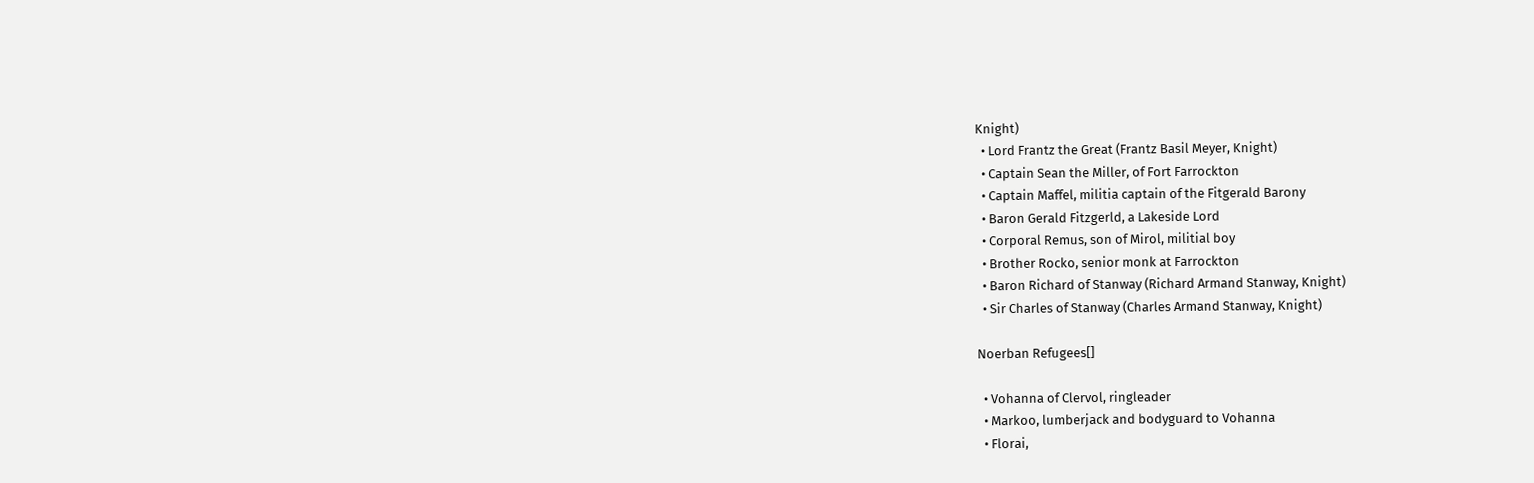Knight)
  • Lord Frantz the Great (Frantz Basil Meyer, Knight)
  • Captain Sean the Miller, of Fort Farrockton
  • Captain Maffel, militia captain of the Fitgerald Barony
  • Baron Gerald Fitzgerld, a Lakeside Lord
  • Corporal Remus, son of Mirol, militial boy
  • Brother Rocko, senior monk at Farrockton
  • Baron Richard of Stanway (Richard Armand Stanway, Knight)
  • Sir Charles of Stanway (Charles Armand Stanway, Knight)

Noerban Refugees[]

  • Vohanna of Clervol, ringleader
  • Markoo, lumberjack and bodyguard to Vohanna
  • Florai,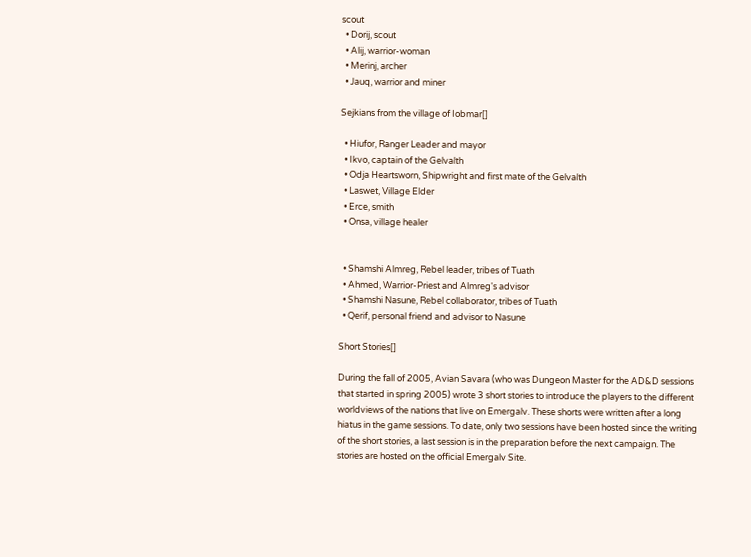scout
  • Dorij, scout
  • Alij, warrior-woman
  • Merinj, archer
  • Jauq, warrior and miner

Sejkians from the village of Iobmar[]

  • Hiufor, Ranger Leader and mayor
  • Ikvo, captain of the Gelvalth
  • Odja Heartsworn, Shipwright and first mate of the Gelvalth
  • Laswet, Village Elder
  • Erce, smith
  • Onsa, village healer


  • Shamshi Almreg, Rebel leader, tribes of Tuath
  • Ahmed, Warrior-Priest and Almreg's advisor
  • Shamshi Nasune, Rebel collaborator, tribes of Tuath
  • Qerif, personal friend and advisor to Nasune

Short Stories[]

During the fall of 2005, Avian Savara (who was Dungeon Master for the AD&D sessions that started in spring 2005) wrote 3 short stories to introduce the players to the different worldviews of the nations that live on Emergalv. These shorts were written after a long hiatus in the game sessions. To date, only two sessions have been hosted since the writing of the short stories, a last session is in the preparation before the next campaign. The stories are hosted on the official Emergalv Site.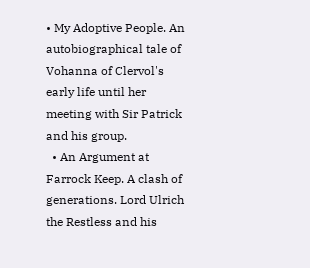• My Adoptive People. An autobiographical tale of Vohanna of Clervol's early life until her meeting with Sir Patrick and his group.
  • An Argument at Farrock Keep. A clash of generations. Lord Ulrich the Restless and his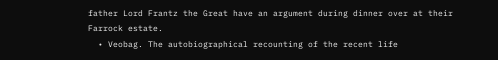father Lord Frantz the Great have an argument during dinner over at their Farrock estate.
  • Veobag. The autobiographical recounting of the recent life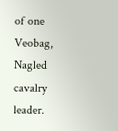of one Veobag, Nagled cavalry leader.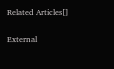Related Articles[]

External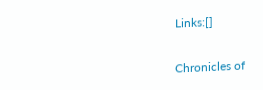Links:[]

Chronicles of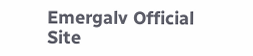Emergalv Official Site